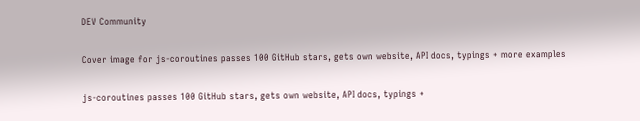DEV Community

Cover image for js-coroutines passes 100 GitHub stars, gets own website, API docs, typings + more examples

js-coroutines passes 100 GitHub stars, gets own website, API docs, typings +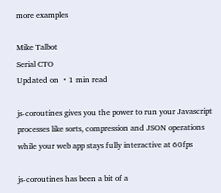more examples

Mike Talbot
Serial CTO
Updated on ・1 min read

js-coroutines gives you the power to run your Javascript processes like sorts, compression and JSON operations while your web app stays fully interactive at 60fps

js-coroutines has been a bit of a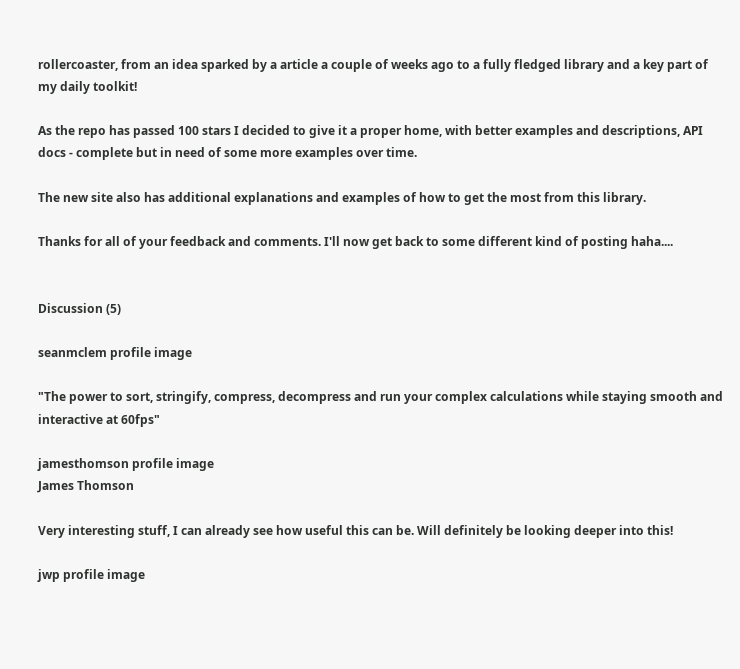rollercoaster, from an idea sparked by a article a couple of weeks ago to a fully fledged library and a key part of my daily toolkit!

As the repo has passed 100 stars I decided to give it a proper home, with better examples and descriptions, API docs - complete but in need of some more examples over time.

The new site also has additional explanations and examples of how to get the most from this library.

Thanks for all of your feedback and comments. I'll now get back to some different kind of posting haha....


Discussion (5)

seanmclem profile image

"The power to sort, stringify, compress, decompress and run your complex calculations while staying smooth and interactive at 60fps"

jamesthomson profile image
James Thomson

Very interesting stuff, I can already see how useful this can be. Will definitely be looking deeper into this!

jwp profile image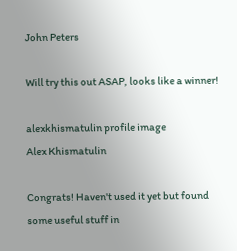John Peters

Will try this out ASAP, looks like a winner!

alexkhismatulin profile image
Alex Khismatulin

Congrats! Haven't used it yet but found some useful stuff in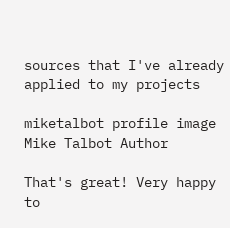sources that I've already applied to my projects

miketalbot profile image
Mike Talbot Author

That's great! Very happy to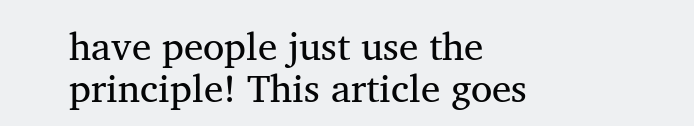have people just use the principle! This article goes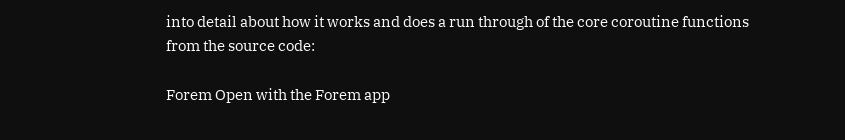into detail about how it works and does a run through of the core coroutine functions from the source code:

Forem Open with the Forem app